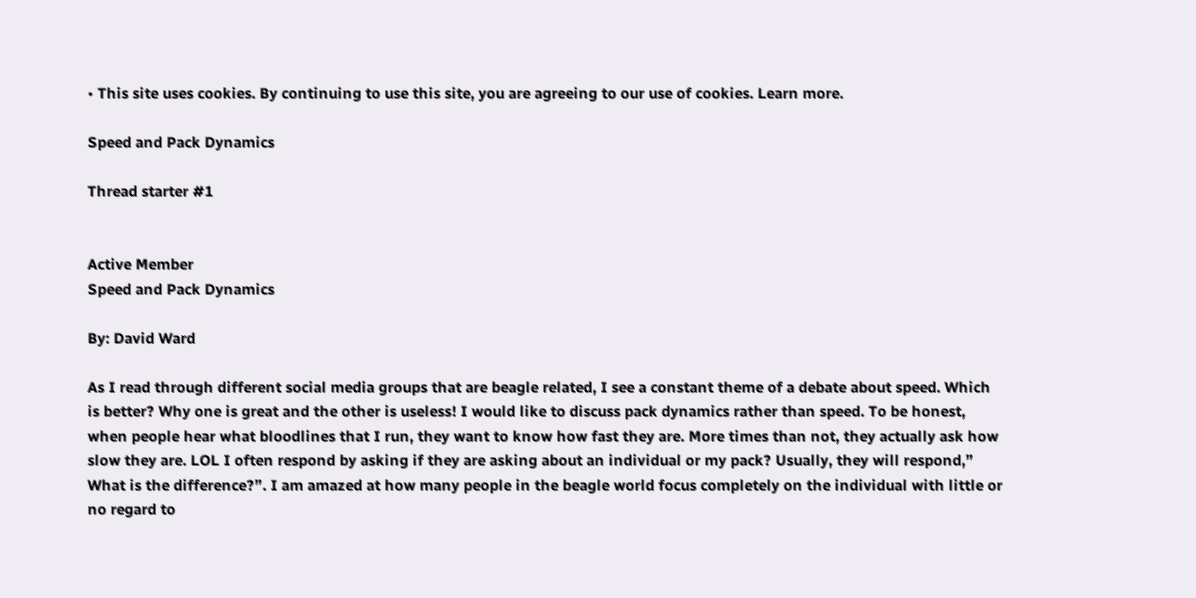• This site uses cookies. By continuing to use this site, you are agreeing to our use of cookies. Learn more.

Speed and Pack Dynamics

Thread starter #1


Active Member
Speed and Pack Dynamics

By: David Ward

As I read through different social media groups that are beagle related, I see a constant theme of a debate about speed. Which is better? Why one is great and the other is useless! I would like to discuss pack dynamics rather than speed. To be honest, when people hear what bloodlines that I run, they want to know how fast they are. More times than not, they actually ask how slow they are. LOL I often respond by asking if they are asking about an individual or my pack? Usually, they will respond,” What is the difference?”. I am amazed at how many people in the beagle world focus completely on the individual with little or no regard to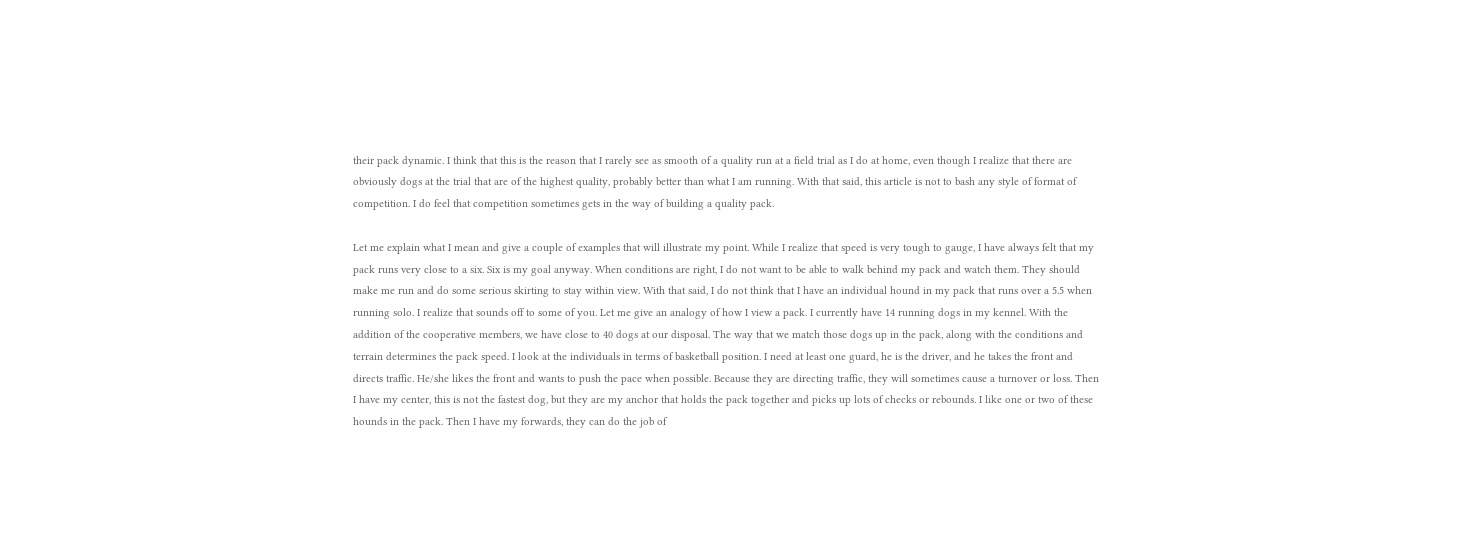their pack dynamic. I think that this is the reason that I rarely see as smooth of a quality run at a field trial as I do at home, even though I realize that there are obviously dogs at the trial that are of the highest quality, probably better than what I am running. With that said, this article is not to bash any style of format of competition. I do feel that competition sometimes gets in the way of building a quality pack.

Let me explain what I mean and give a couple of examples that will illustrate my point. While I realize that speed is very tough to gauge, I have always felt that my pack runs very close to a six. Six is my goal anyway. When conditions are right, I do not want to be able to walk behind my pack and watch them. They should make me run and do some serious skirting to stay within view. With that said, I do not think that I have an individual hound in my pack that runs over a 5.5 when running solo. I realize that sounds off to some of you. Let me give an analogy of how I view a pack. I currently have 14 running dogs in my kennel. With the addition of the cooperative members, we have close to 40 dogs at our disposal. The way that we match those dogs up in the pack, along with the conditions and terrain determines the pack speed. I look at the individuals in terms of basketball position. I need at least one guard, he is the driver, and he takes the front and directs traffic. He/she likes the front and wants to push the pace when possible. Because they are directing traffic, they will sometimes cause a turnover or loss. Then I have my center, this is not the fastest dog, but they are my anchor that holds the pack together and picks up lots of checks or rebounds. I like one or two of these hounds in the pack. Then I have my forwards, they can do the job of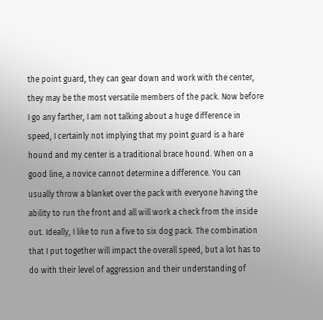the point guard, they can gear down and work with the center, they may be the most versatile members of the pack. Now before I go any farther, I am not talking about a huge difference in speed, I certainly not implying that my point guard is a hare hound and my center is a traditional brace hound. When on a good line, a novice cannot determine a difference. You can usually throw a blanket over the pack with everyone having the ability to run the front and all will work a check from the inside out. Ideally, I like to run a five to six dog pack. The combination that I put together will impact the overall speed, but a lot has to do with their level of aggression and their understanding of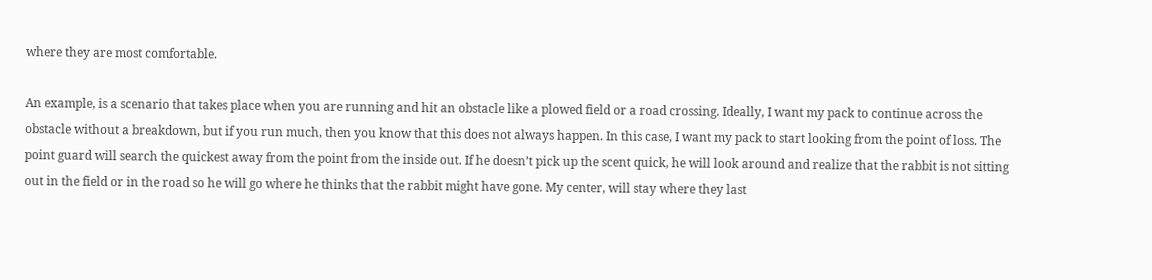where they are most comfortable.

An example, is a scenario that takes place when you are running and hit an obstacle like a plowed field or a road crossing. Ideally, I want my pack to continue across the obstacle without a breakdown, but if you run much, then you know that this does not always happen. In this case, I want my pack to start looking from the point of loss. The point guard will search the quickest away from the point from the inside out. If he doesn’t pick up the scent quick, he will look around and realize that the rabbit is not sitting out in the field or in the road so he will go where he thinks that the rabbit might have gone. My center, will stay where they last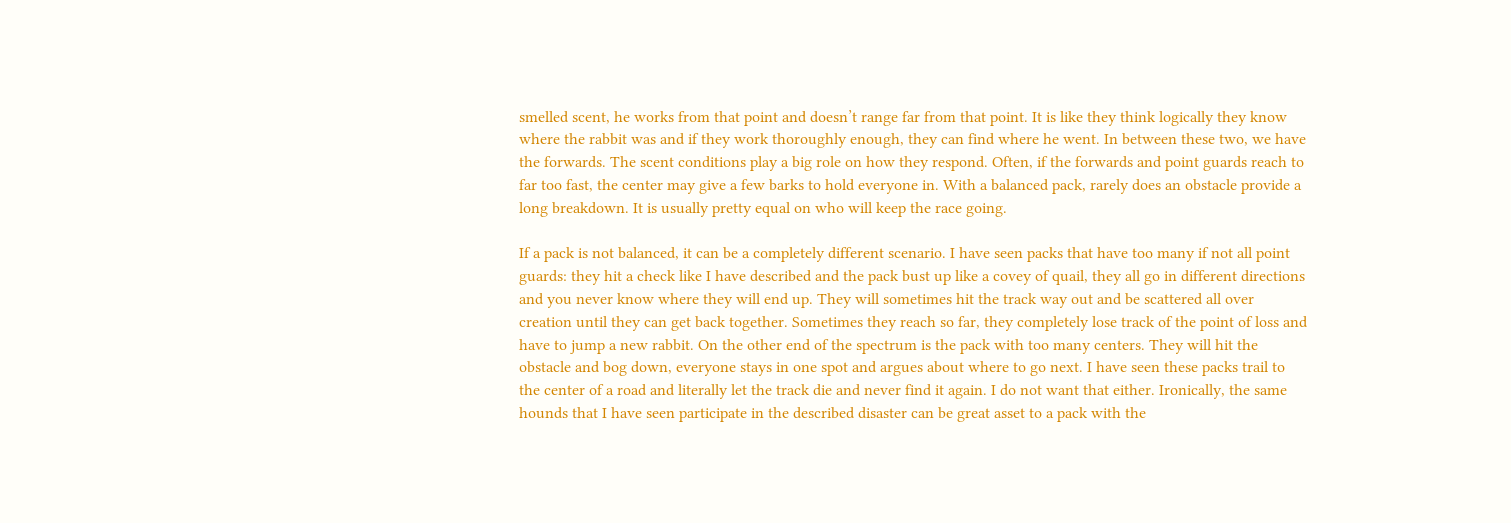smelled scent, he works from that point and doesn’t range far from that point. It is like they think logically they know where the rabbit was and if they work thoroughly enough, they can find where he went. In between these two, we have the forwards. The scent conditions play a big role on how they respond. Often, if the forwards and point guards reach to far too fast, the center may give a few barks to hold everyone in. With a balanced pack, rarely does an obstacle provide a long breakdown. It is usually pretty equal on who will keep the race going.

If a pack is not balanced, it can be a completely different scenario. I have seen packs that have too many if not all point guards: they hit a check like I have described and the pack bust up like a covey of quail, they all go in different directions and you never know where they will end up. They will sometimes hit the track way out and be scattered all over creation until they can get back together. Sometimes they reach so far, they completely lose track of the point of loss and have to jump a new rabbit. On the other end of the spectrum is the pack with too many centers. They will hit the obstacle and bog down, everyone stays in one spot and argues about where to go next. I have seen these packs trail to the center of a road and literally let the track die and never find it again. I do not want that either. Ironically, the same hounds that I have seen participate in the described disaster can be great asset to a pack with the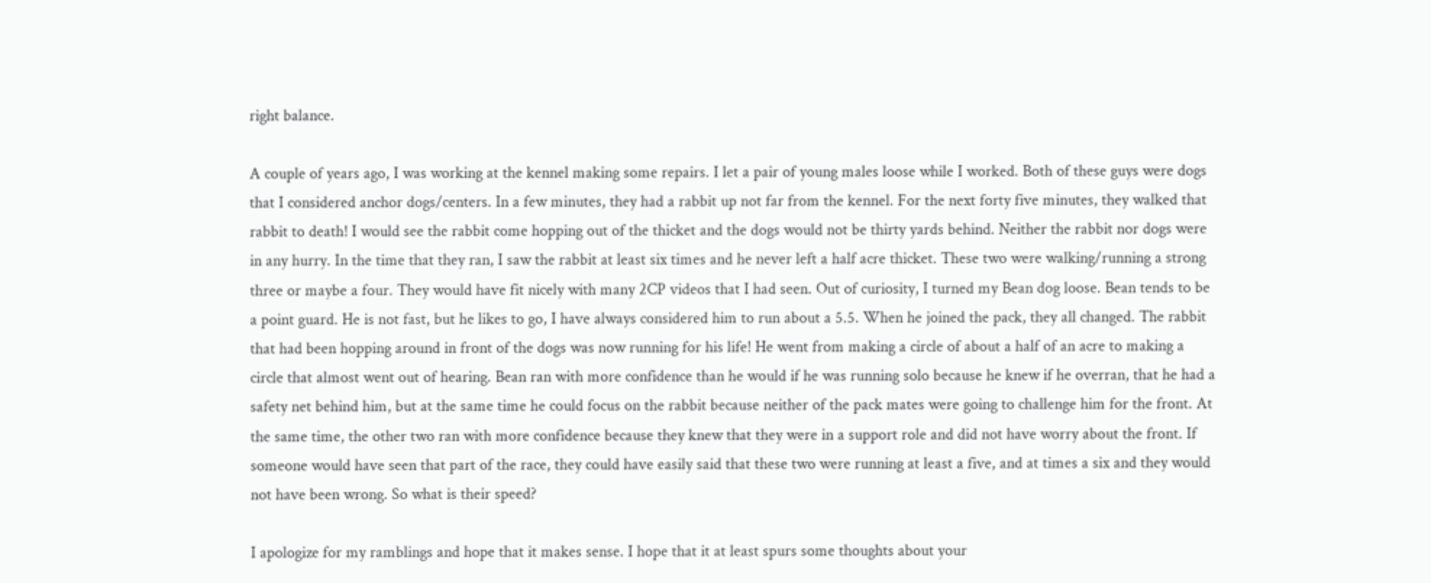right balance.

A couple of years ago, I was working at the kennel making some repairs. I let a pair of young males loose while I worked. Both of these guys were dogs that I considered anchor dogs/centers. In a few minutes, they had a rabbit up not far from the kennel. For the next forty five minutes, they walked that rabbit to death! I would see the rabbit come hopping out of the thicket and the dogs would not be thirty yards behind. Neither the rabbit nor dogs were in any hurry. In the time that they ran, I saw the rabbit at least six times and he never left a half acre thicket. These two were walking/running a strong three or maybe a four. They would have fit nicely with many 2CP videos that I had seen. Out of curiosity, I turned my Bean dog loose. Bean tends to be a point guard. He is not fast, but he likes to go, I have always considered him to run about a 5.5. When he joined the pack, they all changed. The rabbit that had been hopping around in front of the dogs was now running for his life! He went from making a circle of about a half of an acre to making a circle that almost went out of hearing. Bean ran with more confidence than he would if he was running solo because he knew if he overran, that he had a safety net behind him, but at the same time he could focus on the rabbit because neither of the pack mates were going to challenge him for the front. At the same time, the other two ran with more confidence because they knew that they were in a support role and did not have worry about the front. If someone would have seen that part of the race, they could have easily said that these two were running at least a five, and at times a six and they would not have been wrong. So what is their speed?

I apologize for my ramblings and hope that it makes sense. I hope that it at least spurs some thoughts about your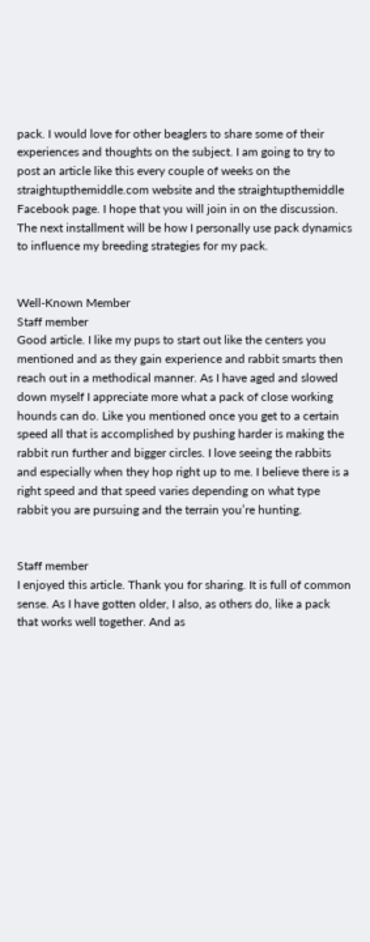pack. I would love for other beaglers to share some of their experiences and thoughts on the subject. I am going to try to post an article like this every couple of weeks on the straightupthemiddle.com website and the straightupthemiddle Facebook page. I hope that you will join in on the discussion. The next installment will be how I personally use pack dynamics to influence my breeding strategies for my pack.


Well-Known Member
Staff member
Good article. I like my pups to start out like the centers you mentioned and as they gain experience and rabbit smarts then reach out in a methodical manner. As I have aged and slowed down myself I appreciate more what a pack of close working hounds can do. Like you mentioned once you get to a certain speed all that is accomplished by pushing harder is making the rabbit run further and bigger circles. I love seeing the rabbits and especially when they hop right up to me. I believe there is a right speed and that speed varies depending on what type rabbit you are pursuing and the terrain you’re hunting.


Staff member
I enjoyed this article. Thank you for sharing. It is full of common sense. As I have gotten older, I also, as others do, like a pack that works well together. And as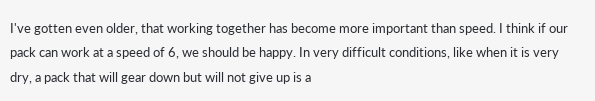I've gotten even older, that working together has become more important than speed. I think if our pack can work at a speed of 6, we should be happy. In very difficult conditions, like when it is very dry, a pack that will gear down but will not give up is a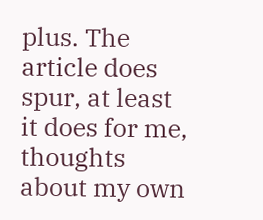plus. The article does spur, at least it does for me, thoughts about my own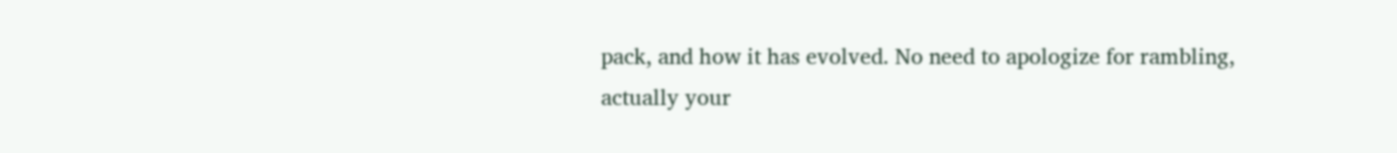pack, and how it has evolved. No need to apologize for rambling, actually your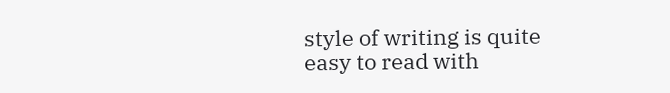style of writing is quite easy to read with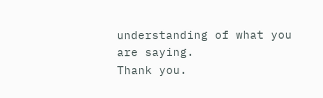understanding of what you are saying.
Thank you.